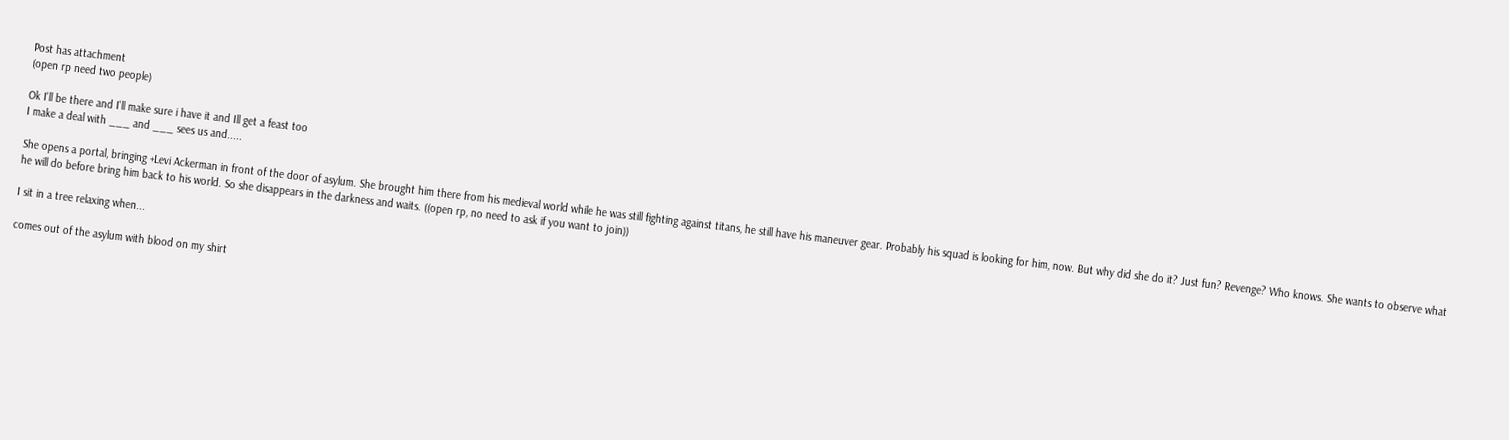Post has attachment
(open rp need two people)

Ok I'll be there and I'll make sure i have it and Ill get a feast too
I make a deal with ___ and ___ sees us and.....

She opens a portal, bringing +Levi Ackerman in front of the door of asylum. She brought him there from his medieval world while he was still fighting against titans, he still have his maneuver gear. Probably his squad is looking for him, now. But why did she do it? Just fun? Revenge? Who knows. She wants to observe what he will do before bring him back to his world. So she disappears in the darkness and waits. ((open rp, no need to ask if you want to join))

I sit in a tree relaxing when...

comes out of the asylum with blood on my shirt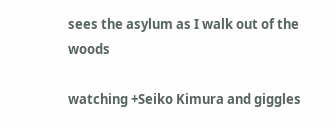sees the asylum as I walk out of the woods

watching +Seiko Kimura and giggles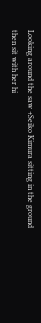Looking around the saw +Seiko Kimura sitting in the ground then sit with her hi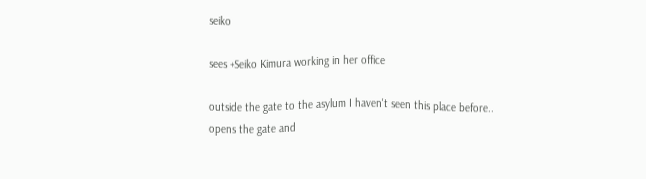seiko

sees +Seiko Kimura working in her office

outside the gate to the asylum I haven't seen this place before.. opens the gate and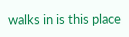walks in is this place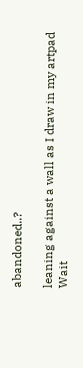abandoned..?

leaning against a wall as I draw in my artpad
Wait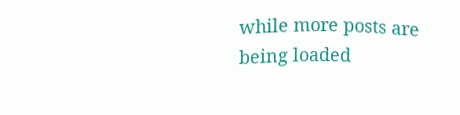while more posts are being loaded